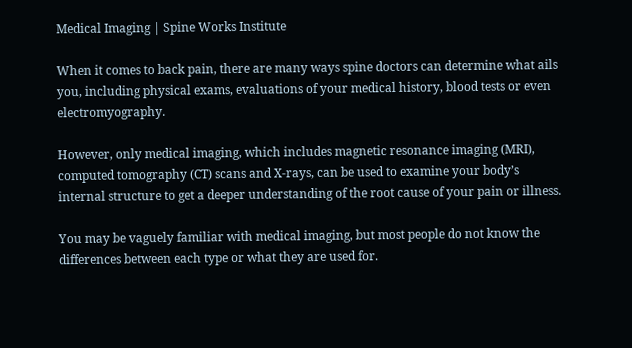Medical Imaging | Spine Works Institute

When it comes to back pain, there are many ways spine doctors can determine what ails you, including physical exams, evaluations of your medical history, blood tests or even electromyography.

However, only medical imaging, which includes magnetic resonance imaging (MRI), computed tomography (CT) scans and X-rays, can be used to examine your body’s internal structure to get a deeper understanding of the root cause of your pain or illness.

You may be vaguely familiar with medical imaging, but most people do not know the differences between each type or what they are used for.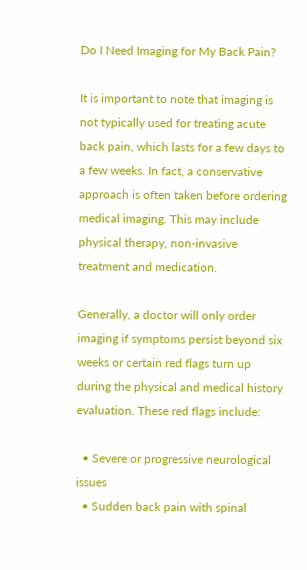Do I Need Imaging for My Back Pain?

It is important to note that imaging is not typically used for treating acute back pain, which lasts for a few days to a few weeks. In fact, a conservative approach is often taken before ordering medical imaging. This may include physical therapy, non-invasive treatment and medication.

Generally, a doctor will only order imaging if symptoms persist beyond six weeks or certain red flags turn up during the physical and medical history evaluation. These red flags include:

  • Severe or progressive neurological issues
  • Sudden back pain with spinal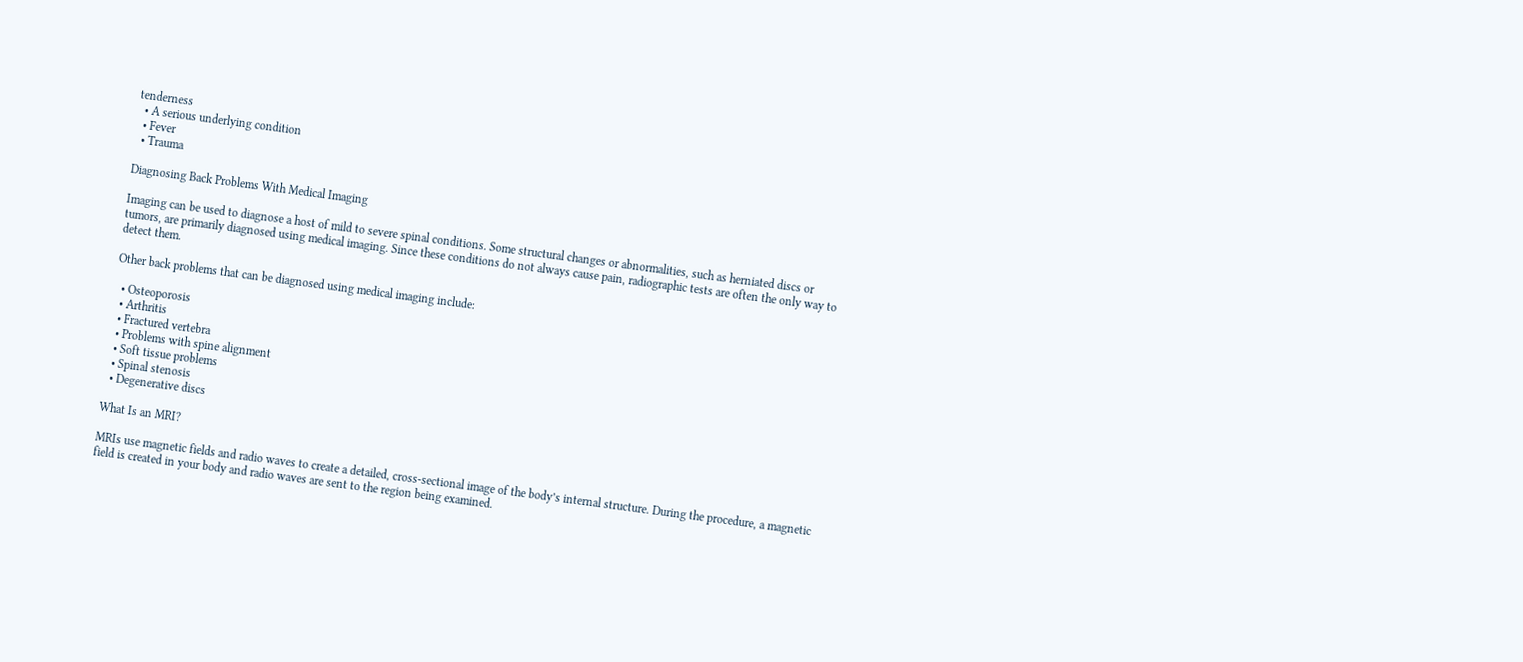tenderness
  • A serious underlying condition
  • Fever
  • Trauma

Diagnosing Back Problems With Medical Imaging

Imaging can be used to diagnose a host of mild to severe spinal conditions. Some structural changes or abnormalities, such as herniated discs or tumors, are primarily diagnosed using medical imaging. Since these conditions do not always cause pain, radiographic tests are often the only way to detect them.

Other back problems that can be diagnosed using medical imaging include:

  • Osteoporosis
  • Arthritis
  • Fractured vertebra
  • Problems with spine alignment
  • Soft tissue problems
  • Spinal stenosis
  • Degenerative discs

What Is an MRI?

MRIs use magnetic fields and radio waves to create a detailed, cross-sectional image of the body’s internal structure. During the procedure, a magnetic field is created in your body and radio waves are sent to the region being examined.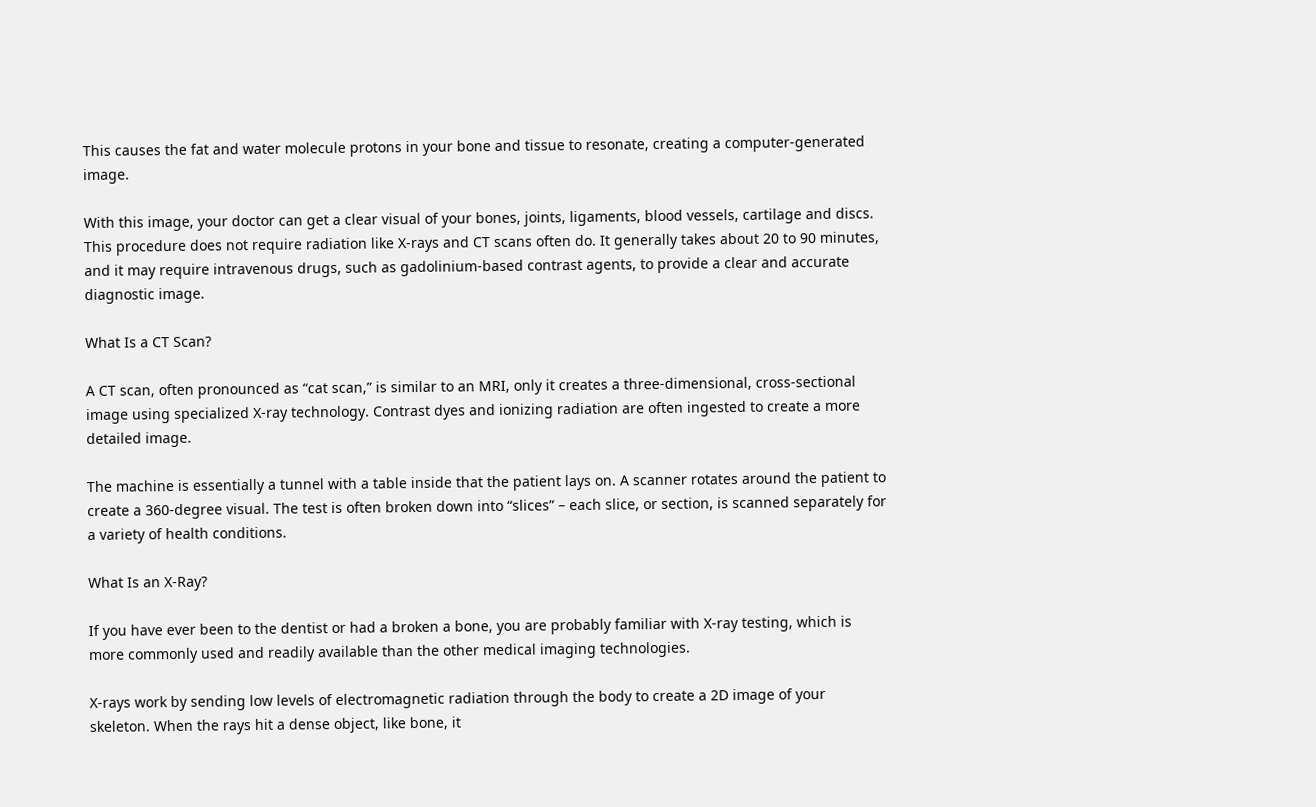This causes the fat and water molecule protons in your bone and tissue to resonate, creating a computer-generated image.

With this image, your doctor can get a clear visual of your bones, joints, ligaments, blood vessels, cartilage and discs. This procedure does not require radiation like X-rays and CT scans often do. It generally takes about 20 to 90 minutes, and it may require intravenous drugs, such as gadolinium-based contrast agents, to provide a clear and accurate diagnostic image.

What Is a CT Scan?

A CT scan, often pronounced as “cat scan,” is similar to an MRI, only it creates a three-dimensional, cross-sectional image using specialized X-ray technology. Contrast dyes and ionizing radiation are often ingested to create a more detailed image.

The machine is essentially a tunnel with a table inside that the patient lays on. A scanner rotates around the patient to create a 360-degree visual. The test is often broken down into “slices” – each slice, or section, is scanned separately for a variety of health conditions.

What Is an X-Ray?

If you have ever been to the dentist or had a broken a bone, you are probably familiar with X-ray testing, which is more commonly used and readily available than the other medical imaging technologies.

X-rays work by sending low levels of electromagnetic radiation through the body to create a 2D image of your skeleton. When the rays hit a dense object, like bone, it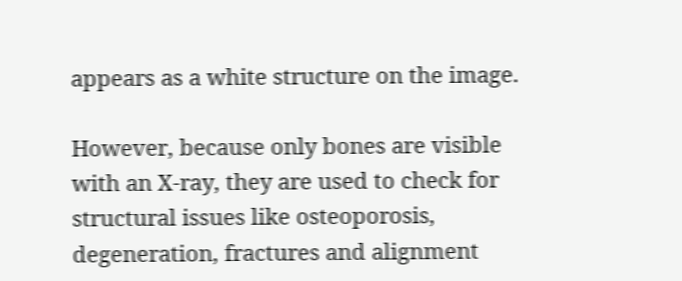appears as a white structure on the image.

However, because only bones are visible with an X-ray, they are used to check for structural issues like osteoporosis, degeneration, fractures and alignment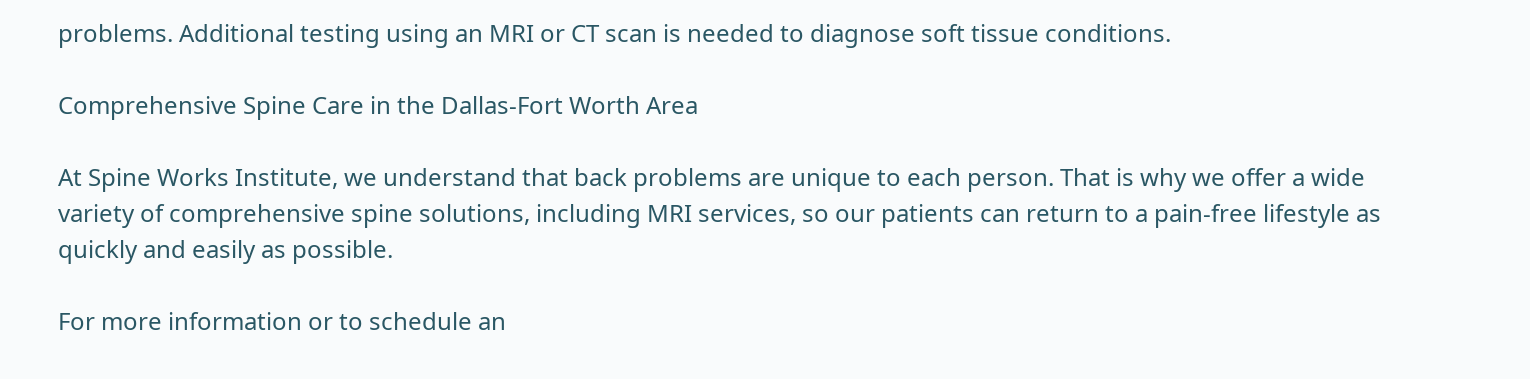problems. Additional testing using an MRI or CT scan is needed to diagnose soft tissue conditions.

Comprehensive Spine Care in the Dallas-Fort Worth Area

At Spine Works Institute, we understand that back problems are unique to each person. That is why we offer a wide variety of comprehensive spine solutions, including MRI services, so our patients can return to a pain-free lifestyle as quickly and easily as possible.

For more information or to schedule an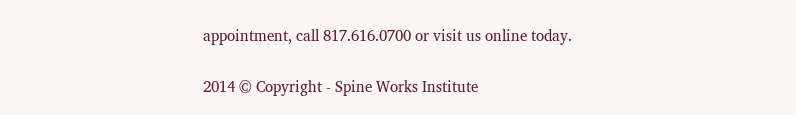appointment, call 817.616.0700 or visit us online today.

2014 © Copyright - Spine Works Institute